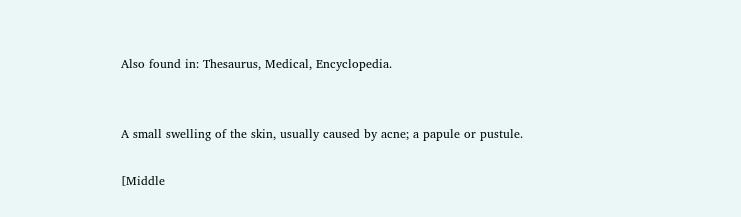Also found in: Thesaurus, Medical, Encyclopedia.


A small swelling of the skin, usually caused by acne; a papule or pustule.

[Middle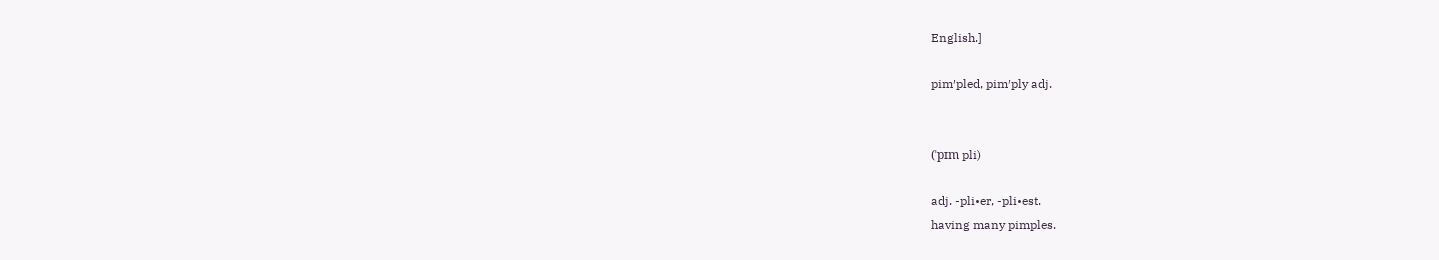English.]

pim′pled, pim′ply adj.


(ˈpɪm pli)

adj. -pli•er, -pli•est.
having many pimples.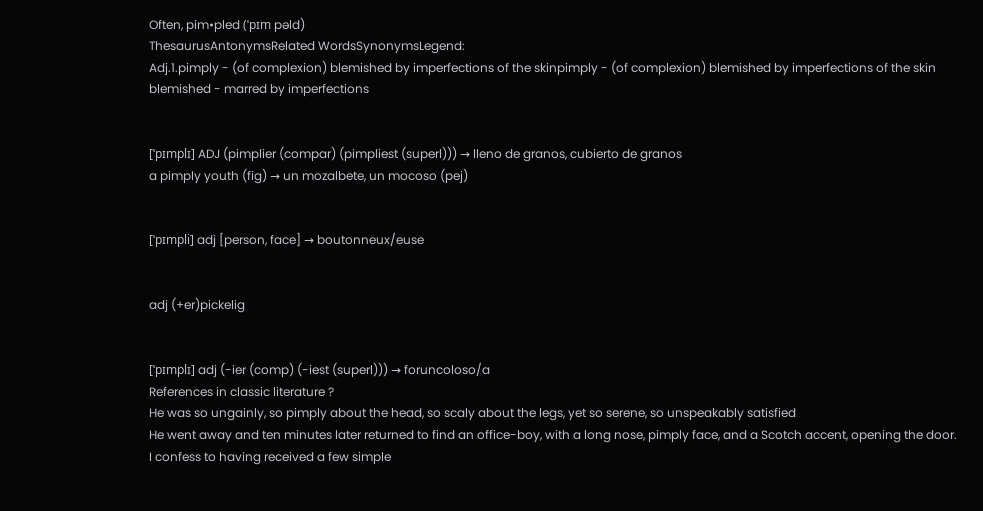Often, pim•pled (ˈpɪm pəld)
ThesaurusAntonymsRelated WordsSynonymsLegend:
Adj.1.pimply - (of complexion) blemished by imperfections of the skinpimply - (of complexion) blemished by imperfections of the skin
blemished - marred by imperfections


[ˈpɪmplɪ] ADJ (pimplier (compar) (pimpliest (superl))) → lleno de granos, cubierto de granos
a pimply youth (fig) → un mozalbete, un mocoso (pej)


[ˈpɪmpli] adj [person, face] → boutonneux/euse


adj (+er)pickelig


[ˈpɪmplɪ] adj (-ier (comp) (-iest (superl))) → foruncoloso/a
References in classic literature ?
He was so ungainly, so pimply about the head, so scaly about the legs, yet so serene, so unspeakably satisfied
He went away and ten minutes later returned to find an office-boy, with a long nose, pimply face, and a Scotch accent, opening the door.
I confess to having received a few simple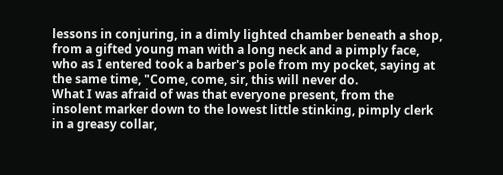lessons in conjuring, in a dimly lighted chamber beneath a shop, from a gifted young man with a long neck and a pimply face, who as I entered took a barber's pole from my pocket, saying at the same time, "Come, come, sir, this will never do.
What I was afraid of was that everyone present, from the insolent marker down to the lowest little stinking, pimply clerk in a greasy collar,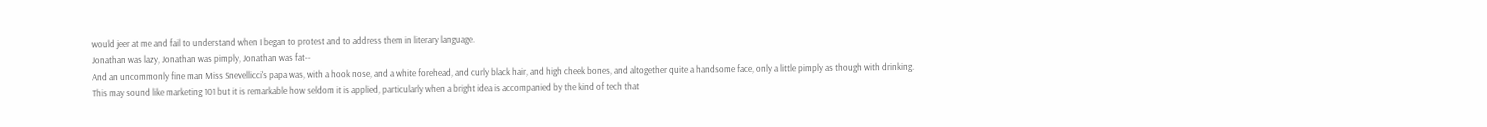would jeer at me and fail to understand when I began to protest and to address them in literary language.
Jonathan was lazy, Jonathan was pimply, Jonathan was fat--
And an uncommonly fine man Miss Snevellicci's papa was, with a hook nose, and a white forehead, and curly black hair, and high cheek bones, and altogether quite a handsome face, only a little pimply as though with drinking.
This may sound like marketing 101 but it is remarkable how seldom it is applied, particularly when a bright idea is accompanied by the kind of tech that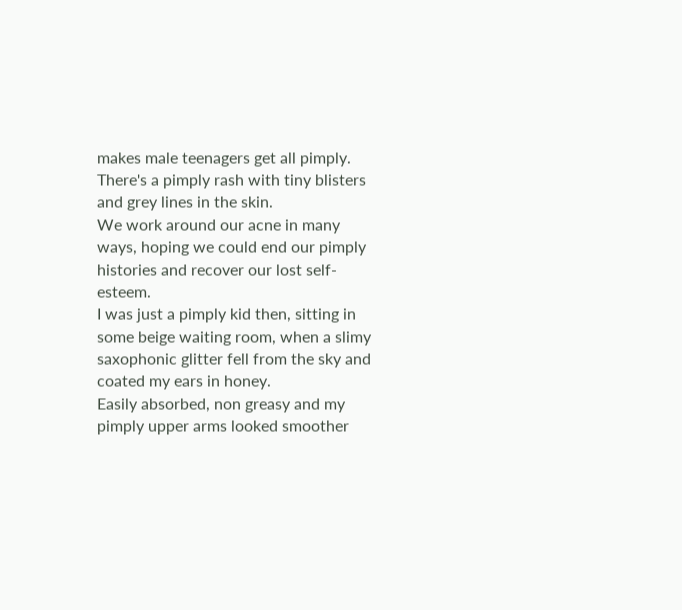makes male teenagers get all pimply.
There's a pimply rash with tiny blisters and grey lines in the skin.
We work around our acne in many ways, hoping we could end our pimply histories and recover our lost self-esteem.
I was just a pimply kid then, sitting in some beige waiting room, when a slimy saxophonic glitter fell from the sky and coated my ears in honey.
Easily absorbed, non greasy and my pimply upper arms looked smoother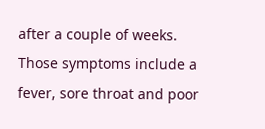after a couple of weeks.
Those symptoms include a fever, sore throat and poor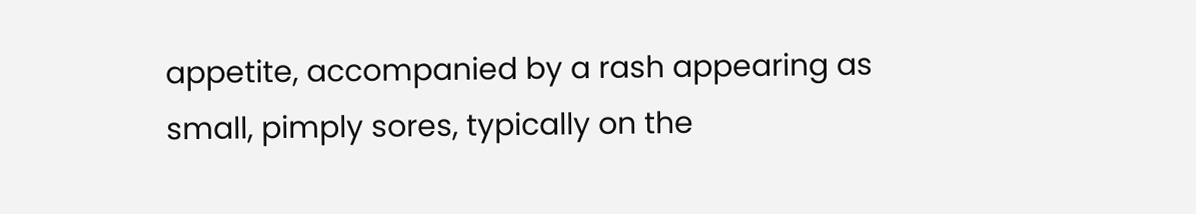appetite, accompanied by a rash appearing as small, pimply sores, typically on the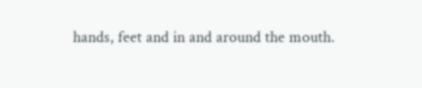hands, feet and in and around the mouth.